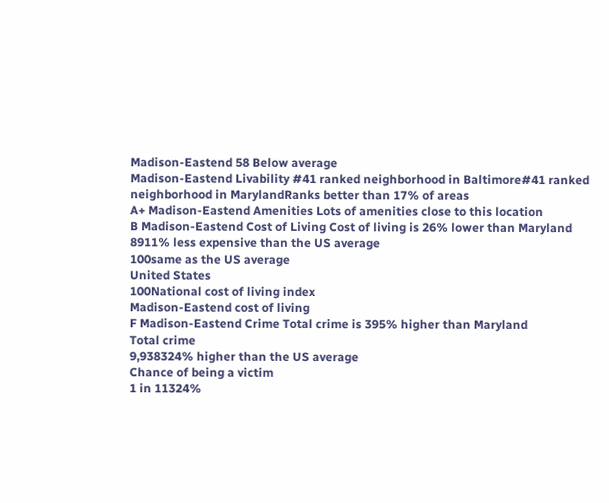Madison-Eastend 58 Below average
Madison-Eastend Livability #41 ranked neighborhood in Baltimore#41 ranked neighborhood in MarylandRanks better than 17% of areas
A+ Madison-Eastend Amenities Lots of amenities close to this location
B Madison-Eastend Cost of Living Cost of living is 26% lower than Maryland
8911% less expensive than the US average
100same as the US average
United States
100National cost of living index
Madison-Eastend cost of living
F Madison-Eastend Crime Total crime is 395% higher than Maryland
Total crime
9,938324% higher than the US average
Chance of being a victim
1 in 11324%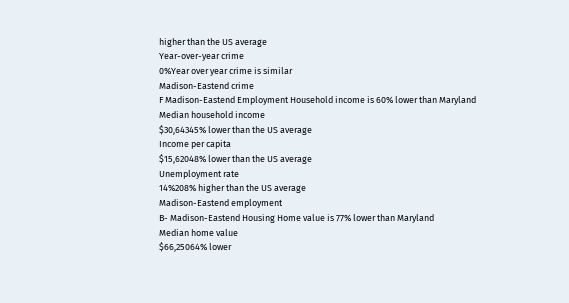higher than the US average
Year-over-year crime
0%Year over year crime is similar
Madison-Eastend crime
F Madison-Eastend Employment Household income is 60% lower than Maryland
Median household income
$30,64345% lower than the US average
Income per capita
$15,62048% lower than the US average
Unemployment rate
14%208% higher than the US average
Madison-Eastend employment
B- Madison-Eastend Housing Home value is 77% lower than Maryland
Median home value
$66,25064% lower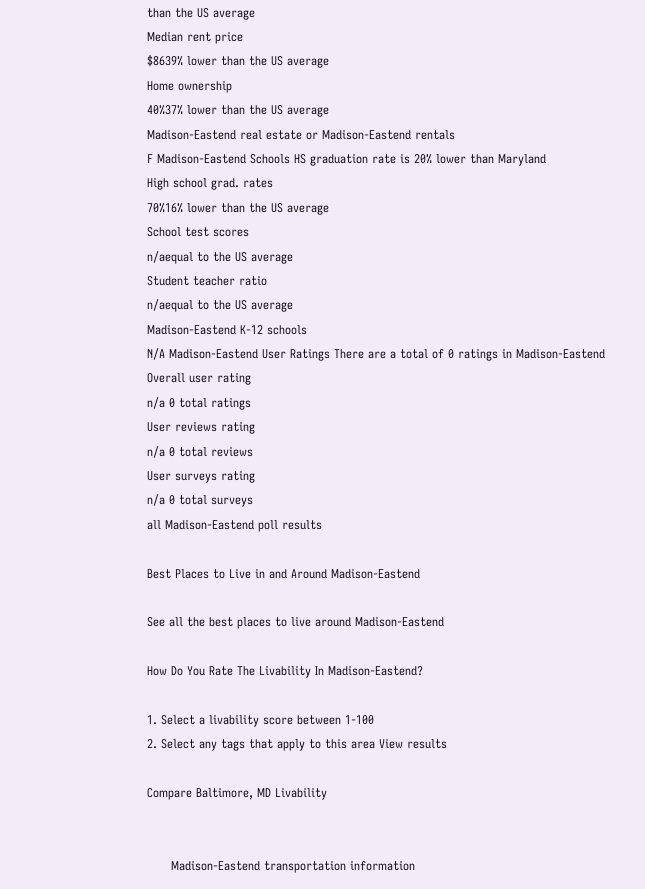than the US average
Median rent price
$8639% lower than the US average
Home ownership
40%37% lower than the US average
Madison-Eastend real estate or Madison-Eastend rentals
F Madison-Eastend Schools HS graduation rate is 20% lower than Maryland
High school grad. rates
70%16% lower than the US average
School test scores
n/aequal to the US average
Student teacher ratio
n/aequal to the US average
Madison-Eastend K-12 schools
N/A Madison-Eastend User Ratings There are a total of 0 ratings in Madison-Eastend
Overall user rating
n/a 0 total ratings
User reviews rating
n/a 0 total reviews
User surveys rating
n/a 0 total surveys
all Madison-Eastend poll results

Best Places to Live in and Around Madison-Eastend

See all the best places to live around Madison-Eastend

How Do You Rate The Livability In Madison-Eastend?

1. Select a livability score between 1-100
2. Select any tags that apply to this area View results

Compare Baltimore, MD Livability


      Madison-Eastend transportation information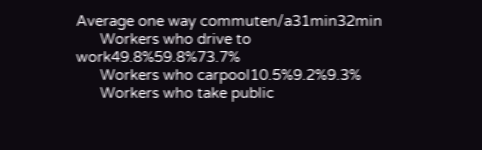Average one way commuten/a31min32min
      Workers who drive to work49.8%59.8%73.7%
      Workers who carpool10.5%9.2%9.3%
      Workers who take public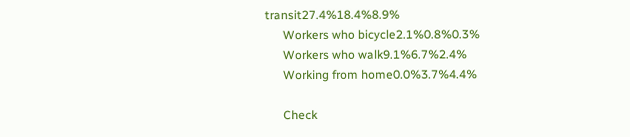transit27.4%18.4%8.9%
      Workers who bicycle2.1%0.8%0.3%
      Workers who walk9.1%6.7%2.4%
      Working from home0.0%3.7%4.4%

      Check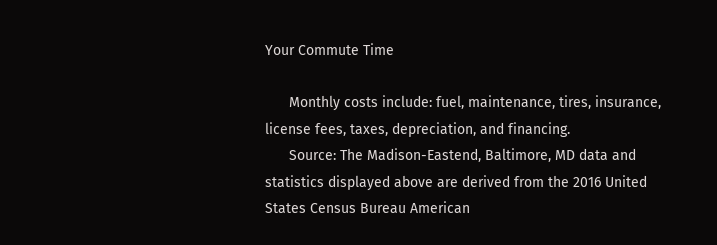Your Commute Time

      Monthly costs include: fuel, maintenance, tires, insurance, license fees, taxes, depreciation, and financing.
      Source: The Madison-Eastend, Baltimore, MD data and statistics displayed above are derived from the 2016 United States Census Bureau American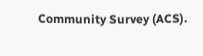Community Survey (ACS).